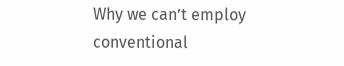Why we can’t employ conventional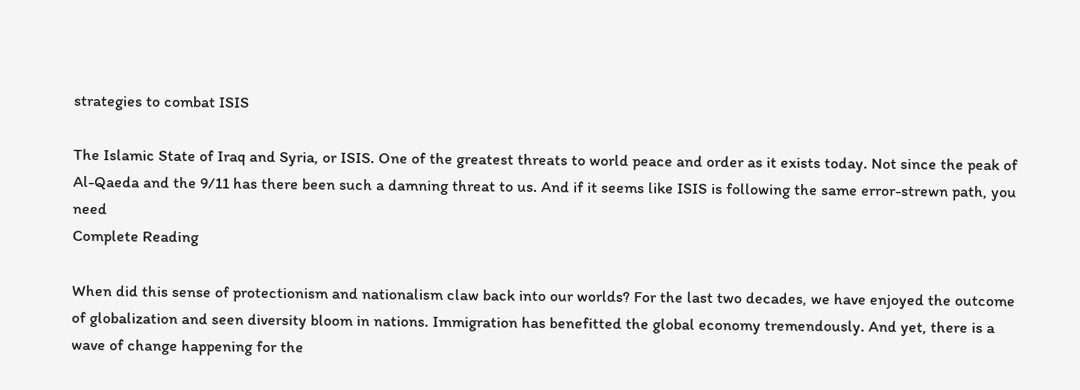strategies to combat ISIS

The Islamic State of Iraq and Syria, or ISIS. One of the greatest threats to world peace and order as it exists today. Not since the peak of Al-Qaeda and the 9/11 has there been such a damning threat to us. And if it seems like ISIS is following the same error-strewn path, you need
Complete Reading

When did this sense of protectionism and nationalism claw back into our worlds? For the last two decades, we have enjoyed the outcome of globalization and seen diversity bloom in nations. Immigration has benefitted the global economy tremendously. And yet, there is a wave of change happening for the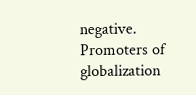negative. Promoters of globalization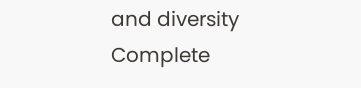and diversity
Complete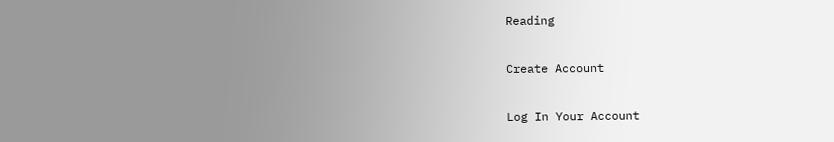Reading

Create Account

Log In Your Account